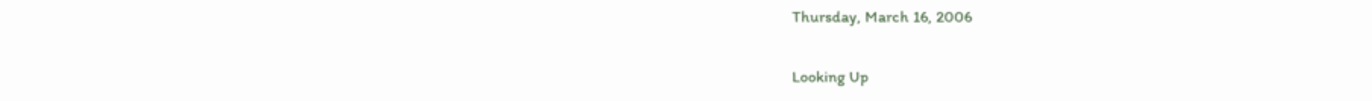Thursday, March 16, 2006

Looking Up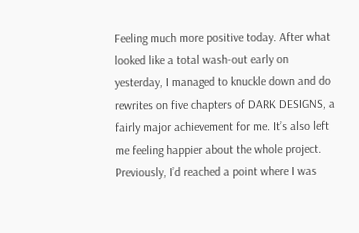Feeling much more positive today. After what looked like a total wash-out early on yesterday, I managed to knuckle down and do rewrites on five chapters of DARK DESIGNS, a fairly major achievement for me. It’s also left me feeling happier about the whole project. Previously, I’d reached a point where I was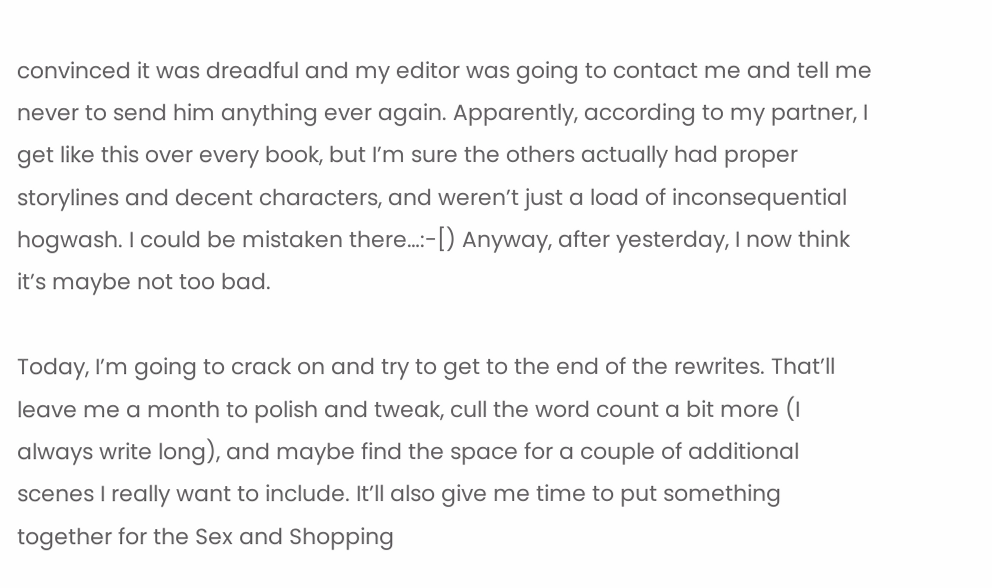convinced it was dreadful and my editor was going to contact me and tell me never to send him anything ever again. Apparently, according to my partner, I get like this over every book, but I’m sure the others actually had proper storylines and decent characters, and weren’t just a load of inconsequential hogwash. I could be mistaken there…:-[) Anyway, after yesterday, I now think it’s maybe not too bad.

Today, I’m going to crack on and try to get to the end of the rewrites. That’ll leave me a month to polish and tweak, cull the word count a bit more (I always write long), and maybe find the space for a couple of additional scenes I really want to include. It’ll also give me time to put something together for the Sex and Shopping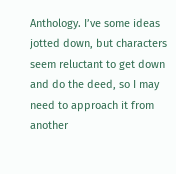Anthology. I’ve some ideas jotted down, but characters seem reluctant to get down and do the deed, so I may need to approach it from another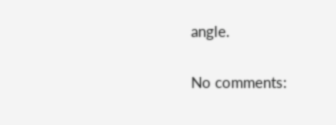angle.

No comments: